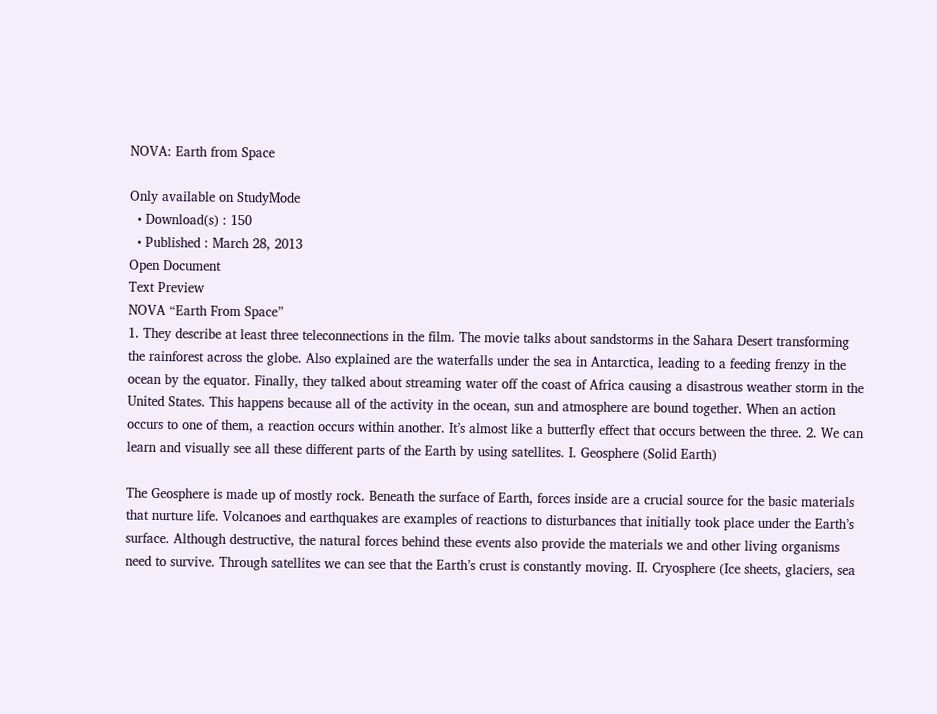NOVA: Earth from Space

Only available on StudyMode
  • Download(s) : 150
  • Published : March 28, 2013
Open Document
Text Preview
NOVA “Earth From Space”
1. They describe at least three teleconnections in the film. The movie talks about sandstorms in the Sahara Desert transforming the rainforest across the globe. Also explained are the waterfalls under the sea in Antarctica, leading to a feeding frenzy in the ocean by the equator. Finally, they talked about streaming water off the coast of Africa causing a disastrous weather storm in the United States. This happens because all of the activity in the ocean, sun and atmosphere are bound together. When an action occurs to one of them, a reaction occurs within another. It’s almost like a butterfly effect that occurs between the three. 2. We can learn and visually see all these different parts of the Earth by using satellites. I. Geosphere (Solid Earth)

The Geosphere is made up of mostly rock. Beneath the surface of Earth, forces inside are a crucial source for the basic materials that nurture life. Volcanoes and earthquakes are examples of reactions to disturbances that initially took place under the Earth’s surface. Although destructive, the natural forces behind these events also provide the materials we and other living organisms need to survive. Through satellites we can see that the Earth’s crust is constantly moving. II. Cryosphere (Ice sheets, glaciers, sea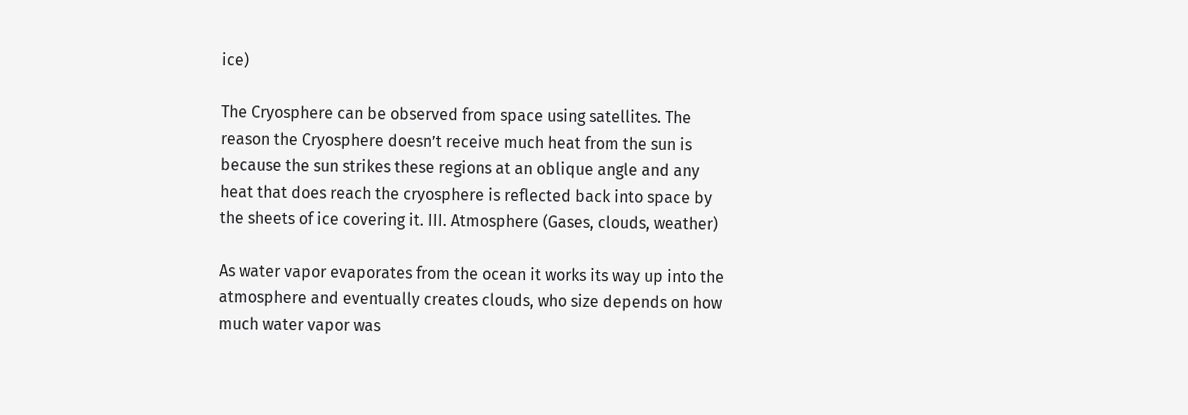ice)

The Cryosphere can be observed from space using satellites. The reason the Cryosphere doesn’t receive much heat from the sun is because the sun strikes these regions at an oblique angle and any heat that does reach the cryosphere is reflected back into space by the sheets of ice covering it. III. Atmosphere (Gases, clouds, weather)

As water vapor evaporates from the ocean it works its way up into the atmosphere and eventually creates clouds, who size depends on how much water vapor was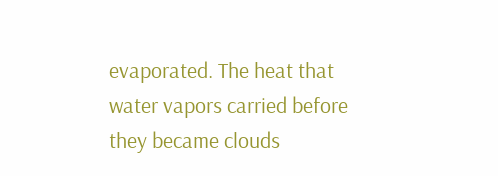evaporated. The heat that water vapors carried before they became clouds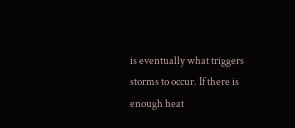is eventually what triggers storms to occur. If there is enough heat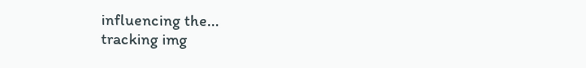influencing the...
tracking img